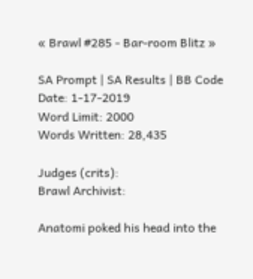« Brawl #285 - Bar-room Blitz »

SA Prompt | SA Results | BB Code
Date: 1-17-2019
Word Limit: 2000
Words Written: 28,435

Judges (crits):
Brawl Archivist:

Anatomi poked his head into the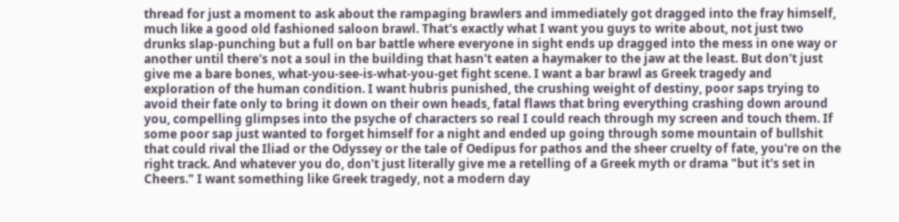thread for just a moment to ask about the rampaging brawlers and immediately got dragged into the fray himself, much like a good old fashioned saloon brawl. That's exactly what I want you guys to write about, not just two drunks slap-punching but a full on bar battle where everyone in sight ends up dragged into the mess in one way or another until there's not a soul in the building that hasn't eaten a haymaker to the jaw at the least. But don't just give me a bare bones, what-you-see-is-what-you-get fight scene. I want a bar brawl as Greek tragedy and exploration of the human condition. I want hubris punished, the crushing weight of destiny, poor saps trying to avoid their fate only to bring it down on their own heads, fatal flaws that bring everything crashing down around you, compelling glimpses into the psyche of characters so real I could reach through my screen and touch them. If some poor sap just wanted to forget himself for a night and ended up going through some mountain of bullshit that could rival the Iliad or the Odyssey or the tale of Oedipus for pathos and the sheer cruelty of fate, you're on the right track. And whatever you do, don't just literally give me a retelling of a Greek myth or drama "but it's set in Cheers." I want something like Greek tragedy, not a modern day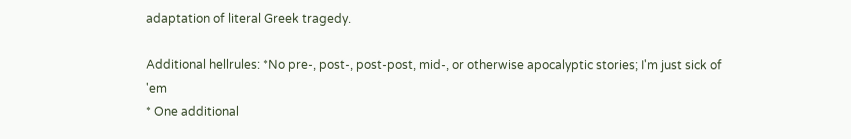adaptation of literal Greek tragedy.

Additional hellrules: *No pre-, post-, post-post, mid-, or otherwise apocalyptic stories; I'm just sick of 'em
* One additional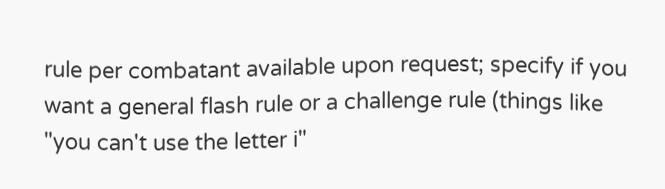rule per combatant available upon request; specify if you want a general flash rule or a challenge rule (things like "you can't use the letter i"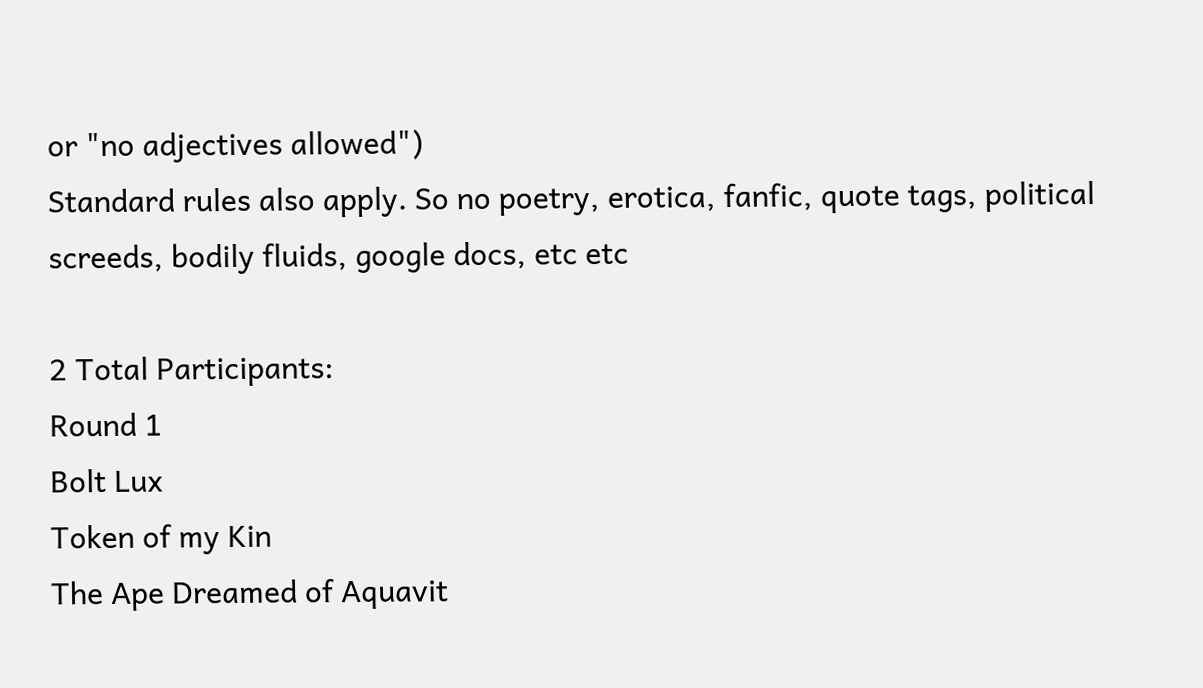or "no adjectives allowed")
Standard rules also apply. So no poetry, erotica, fanfic, quote tags, political screeds, bodily fluids, google docs, etc etc

2 Total Participants:
Round 1
Bolt Lux
Token of my Kin
The Ape Dreamed of Aquavit